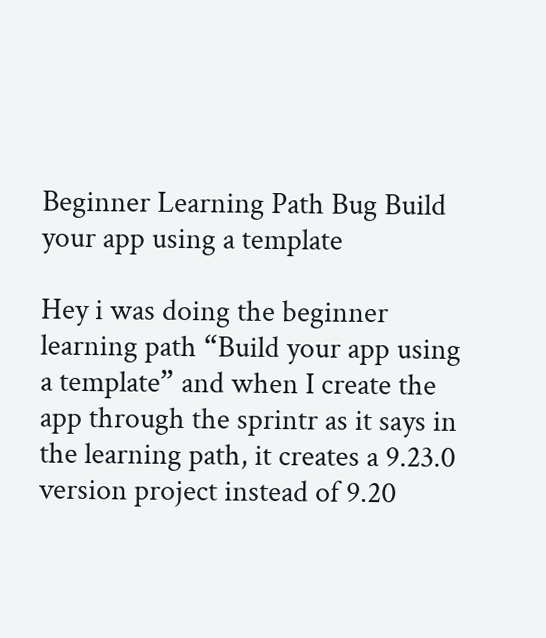Beginner Learning Path Bug Build your app using a template

Hey i was doing the beginner learning path “Build your app using a template” and when I create the app through the sprintr as it says in the learning path, it creates a 9.23.0 version project instead of 9.20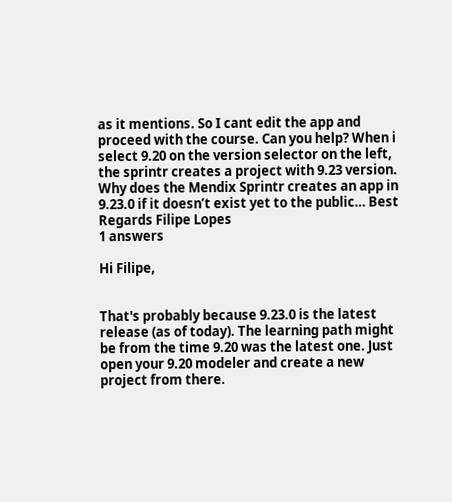as it mentions. So I cant edit the app and proceed with the course. Can you help? When i select 9.20 on the version selector on the left, the sprintr creates a project with 9.23 version. Why does the Mendix Sprintr creates an app in 9.23.0 if it doesn’t exist yet to the public… Best Regards Filipe Lopes
1 answers

Hi Filipe,


That's probably because 9.23.0 is the latest release (as of today). The learning path might be from the time 9.20 was the latest one. Just open your 9.20 modeler and create a new project from there.